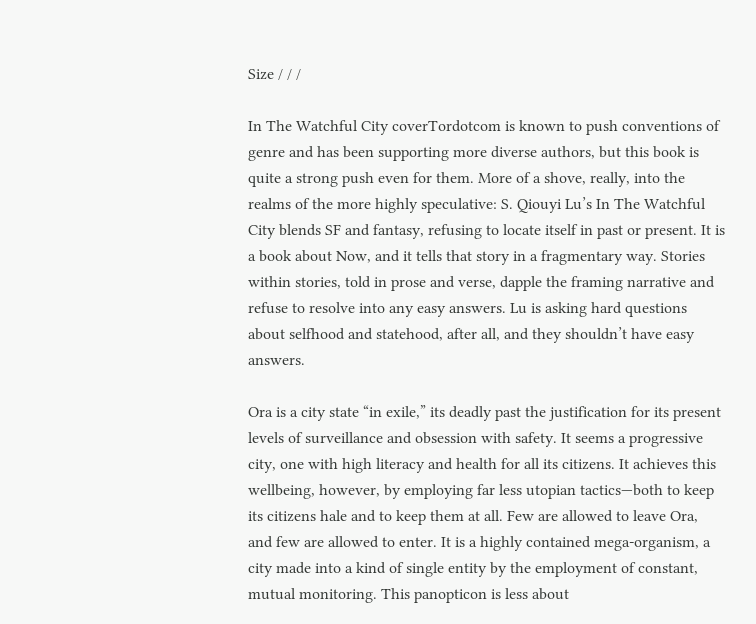Size / / /

In The Watchful City coverTordotcom is known to push conventions of genre and has been supporting more diverse authors, but this book is quite a strong push even for them. More of a shove, really, into the realms of the more highly speculative: S. Qiouyi Lu’s In The Watchful City blends SF and fantasy, refusing to locate itself in past or present. It is a book about Now, and it tells that story in a fragmentary way. Stories within stories, told in prose and verse, dapple the framing narrative and refuse to resolve into any easy answers. Lu is asking hard questions about selfhood and statehood, after all, and they shouldn’t have easy answers.

Ora is a city state “in exile,” its deadly past the justification for its present levels of surveillance and obsession with safety. It seems a progressive city, one with high literacy and health for all its citizens. It achieves this wellbeing, however, by employing far less utopian tactics—both to keep its citizens hale and to keep them at all. Few are allowed to leave Ora, and few are allowed to enter. It is a highly contained mega-organism, a city made into a kind of single entity by the employment of constant, mutual monitoring. This panopticon is less about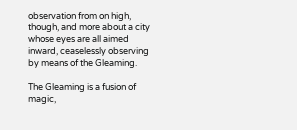observation from on high, though, and more about a city whose eyes are all aimed inward, ceaselessly observing by means of the Gleaming.

The Gleaming is a fusion of magic,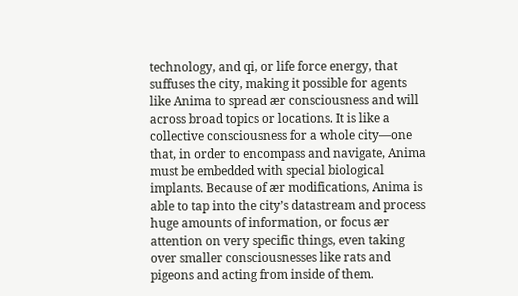technology, and qi, or life force energy, that suffuses the city, making it possible for agents like Anima to spread ær consciousness and will across broad topics or locations. It is like a collective consciousness for a whole city—one that, in order to encompass and navigate, Anima must be embedded with special biological implants. Because of ær modifications, Anima is able to tap into the city’s datastream and process huge amounts of information, or focus ær attention on very specific things, even taking over smaller consciousnesses like rats and pigeons and acting from inside of them.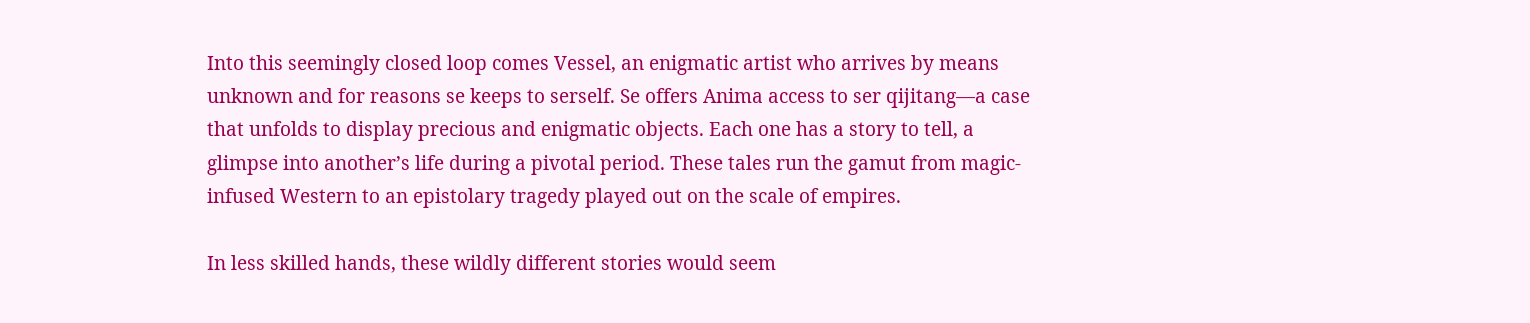Into this seemingly closed loop comes Vessel, an enigmatic artist who arrives by means unknown and for reasons se keeps to serself. Se offers Anima access to ser qijitang—a case that unfolds to display precious and enigmatic objects. Each one has a story to tell, a glimpse into another’s life during a pivotal period. These tales run the gamut from magic-infused Western to an epistolary tragedy played out on the scale of empires.

In less skilled hands, these wildly different stories would seem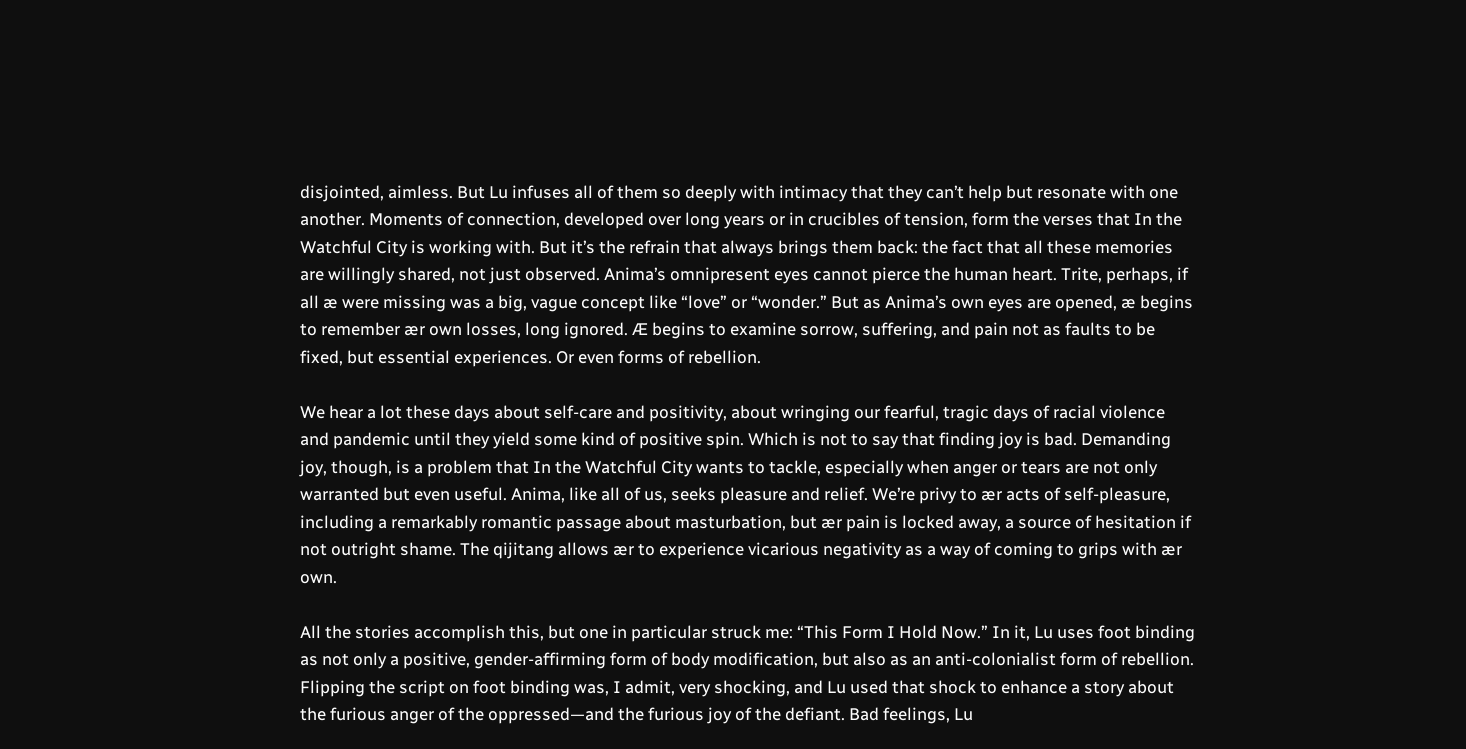disjointed, aimless. But Lu infuses all of them so deeply with intimacy that they can’t help but resonate with one another. Moments of connection, developed over long years or in crucibles of tension, form the verses that In the Watchful City is working with. But it’s the refrain that always brings them back: the fact that all these memories are willingly shared, not just observed. Anima’s omnipresent eyes cannot pierce the human heart. Trite, perhaps, if all æ were missing was a big, vague concept like “love” or “wonder.” But as Anima’s own eyes are opened, æ begins to remember ær own losses, long ignored. Æ begins to examine sorrow, suffering, and pain not as faults to be fixed, but essential experiences. Or even forms of rebellion.

We hear a lot these days about self-care and positivity, about wringing our fearful, tragic days of racial violence and pandemic until they yield some kind of positive spin. Which is not to say that finding joy is bad. Demanding joy, though, is a problem that In the Watchful City wants to tackle, especially when anger or tears are not only warranted but even useful. Anima, like all of us, seeks pleasure and relief. We’re privy to ær acts of self-pleasure, including a remarkably romantic passage about masturbation, but ær pain is locked away, a source of hesitation if not outright shame. The qijitang allows ær to experience vicarious negativity as a way of coming to grips with ær own.

All the stories accomplish this, but one in particular struck me: “This Form I Hold Now.” In it, Lu uses foot binding as not only a positive, gender-affirming form of body modification, but also as an anti-colonialist form of rebellion. Flipping the script on foot binding was, I admit, very shocking, and Lu used that shock to enhance a story about the furious anger of the oppressed—and the furious joy of the defiant. Bad feelings, Lu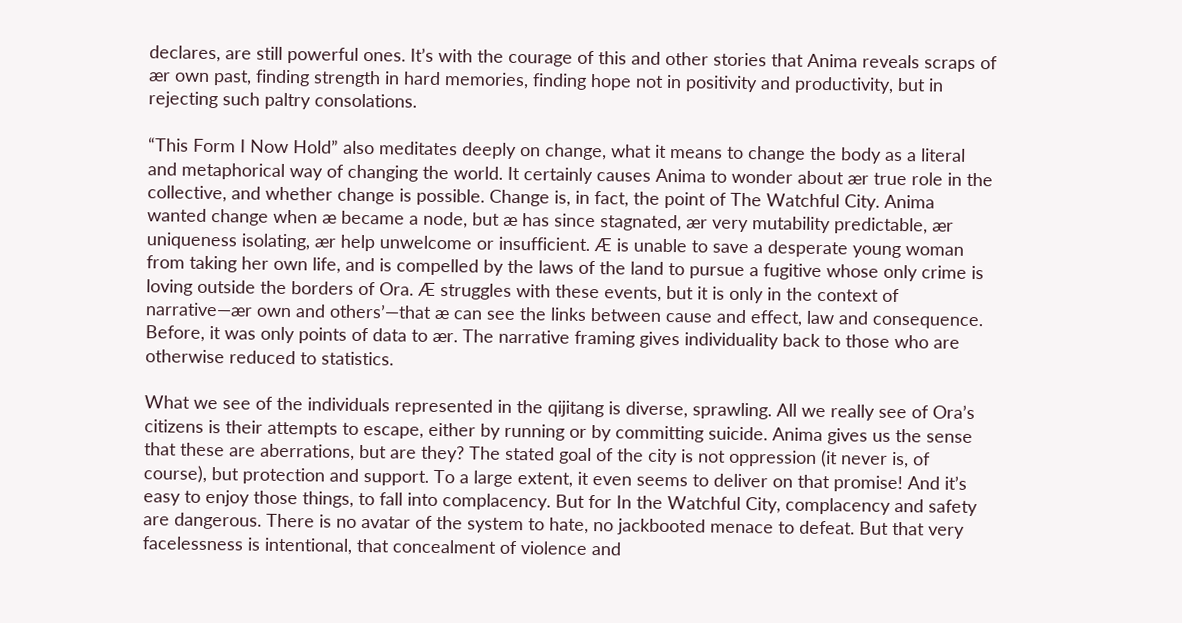declares, are still powerful ones. It’s with the courage of this and other stories that Anima reveals scraps of ær own past, finding strength in hard memories, finding hope not in positivity and productivity, but in rejecting such paltry consolations.

“This Form I Now Hold” also meditates deeply on change, what it means to change the body as a literal and metaphorical way of changing the world. It certainly causes Anima to wonder about ær true role in the collective, and whether change is possible. Change is, in fact, the point of The Watchful City. Anima wanted change when æ became a node, but æ has since stagnated, ær very mutability predictable, ær uniqueness isolating, ær help unwelcome or insufficient. Æ is unable to save a desperate young woman from taking her own life, and is compelled by the laws of the land to pursue a fugitive whose only crime is loving outside the borders of Ora. Æ struggles with these events, but it is only in the context of narrative—ær own and others’—that æ can see the links between cause and effect, law and consequence. Before, it was only points of data to ær. The narrative framing gives individuality back to those who are otherwise reduced to statistics.

What we see of the individuals represented in the qijitang is diverse, sprawling. All we really see of Ora’s citizens is their attempts to escape, either by running or by committing suicide. Anima gives us the sense that these are aberrations, but are they? The stated goal of the city is not oppression (it never is, of course), but protection and support. To a large extent, it even seems to deliver on that promise! And it’s easy to enjoy those things, to fall into complacency. But for In the Watchful City, complacency and safety are dangerous. There is no avatar of the system to hate, no jackbooted menace to defeat. But that very facelessness is intentional, that concealment of violence and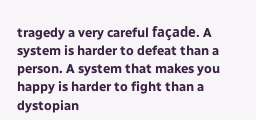tragedy a very careful façade. A system is harder to defeat than a person. A system that makes you happy is harder to fight than a dystopian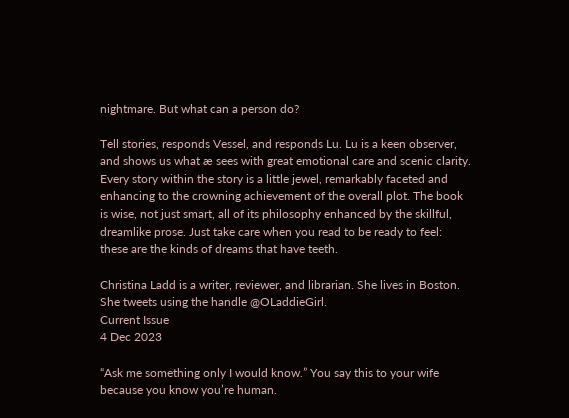nightmare. But what can a person do?

Tell stories, responds Vessel, and responds Lu. Lu is a keen observer, and shows us what æ sees with great emotional care and scenic clarity. Every story within the story is a little jewel, remarkably faceted and enhancing to the crowning achievement of the overall plot. The book is wise, not just smart, all of its philosophy enhanced by the skillful, dreamlike prose. Just take care when you read to be ready to feel: these are the kinds of dreams that have teeth.

Christina Ladd is a writer, reviewer, and librarian. She lives in Boston. She tweets using the handle @OLaddieGirl.
Current Issue
4 Dec 2023

“Ask me something only I would know.” You say this to your wife because you know you’re human.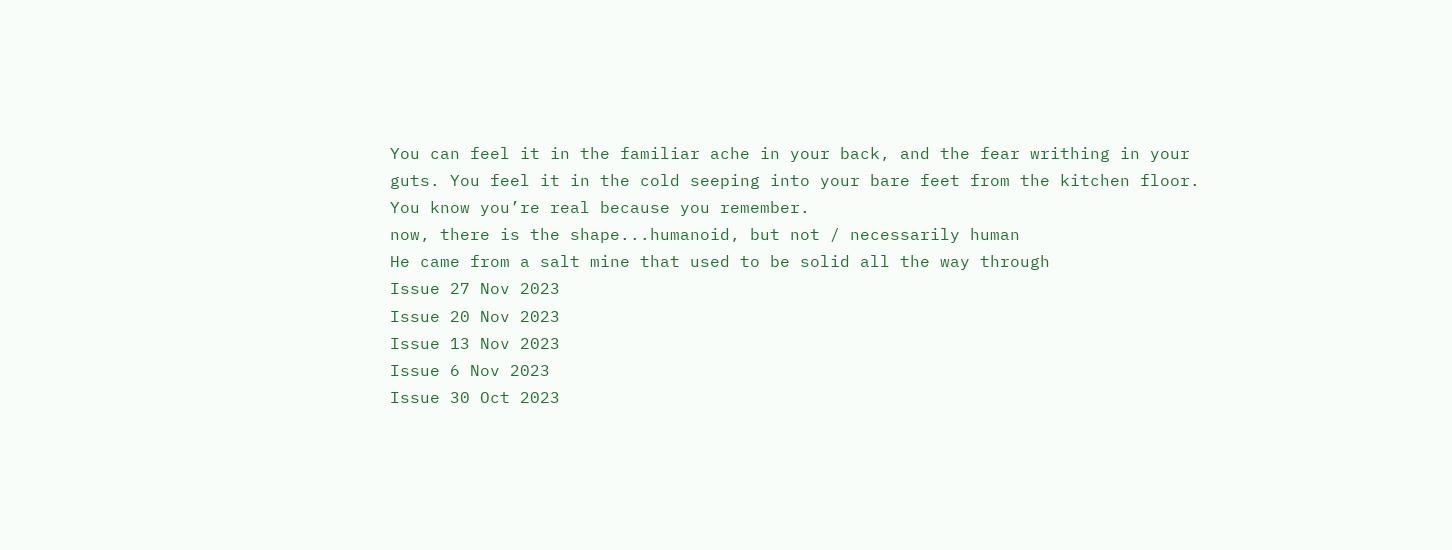You can feel it in the familiar ache in your back, and the fear writhing in your guts. You feel it in the cold seeping into your bare feet from the kitchen floor. You know you’re real because you remember.
now, there is the shape...humanoid, but not / necessarily human
He came from a salt mine that used to be solid all the way through
Issue 27 Nov 2023
Issue 20 Nov 2023
Issue 13 Nov 2023
Issue 6 Nov 2023
Issue 30 Oct 2023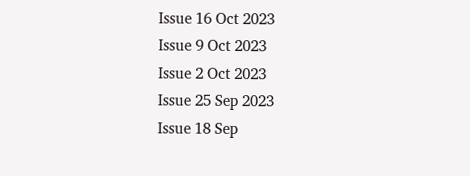Issue 16 Oct 2023
Issue 9 Oct 2023
Issue 2 Oct 2023
Issue 25 Sep 2023
Issue 18 Sep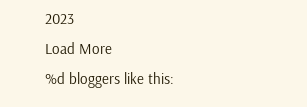2023
Load More
%d bloggers like this: